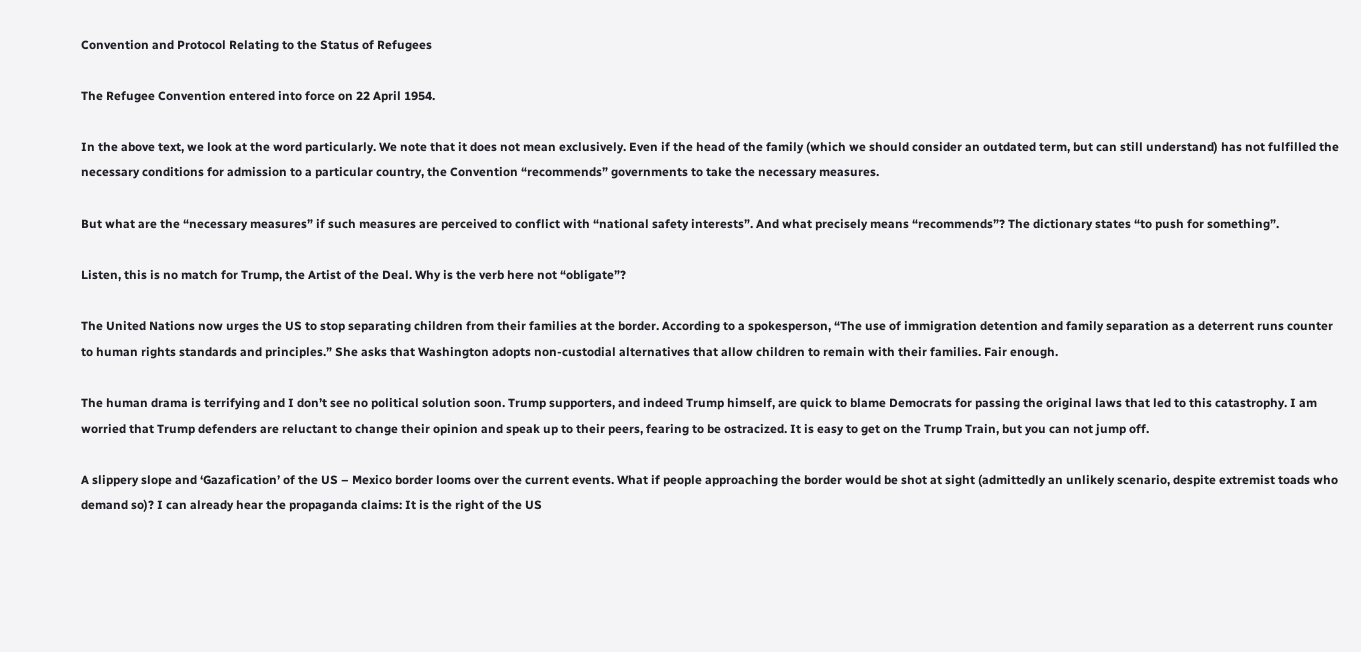Convention and Protocol Relating to the Status of Refugees

The Refugee Convention entered into force on 22 April 1954.

In the above text, we look at the word particularly. We note that it does not mean exclusively. Even if the head of the family (which we should consider an outdated term, but can still understand) has not fulfilled the necessary conditions for admission to a particular country, the Convention “recommends” governments to take the necessary measures.

But what are the “necessary measures” if such measures are perceived to conflict with “national safety interests”. And what precisely means “recommends”? The dictionary states “to push for something”.

Listen, this is no match for Trump, the Artist of the Deal. Why is the verb here not “obligate”?

The United Nations now urges the US to stop separating children from their families at the border. According to a spokesperson, “The use of immigration detention and family separation as a deterrent runs counter to human rights standards and principles.” She asks that Washington adopts non-custodial alternatives that allow children to remain with their families. Fair enough.

The human drama is terrifying and I don’t see no political solution soon. Trump supporters, and indeed Trump himself, are quick to blame Democrats for passing the original laws that led to this catastrophy. I am worried that Trump defenders are reluctant to change their opinion and speak up to their peers, fearing to be ostracized. It is easy to get on the Trump Train, but you can not jump off.

A slippery slope and ‘Gazafication’ of the US – Mexico border looms over the current events. What if people approaching the border would be shot at sight (admittedly an unlikely scenario, despite extremist toads who demand so)? I can already hear the propaganda claims: It is the right of the US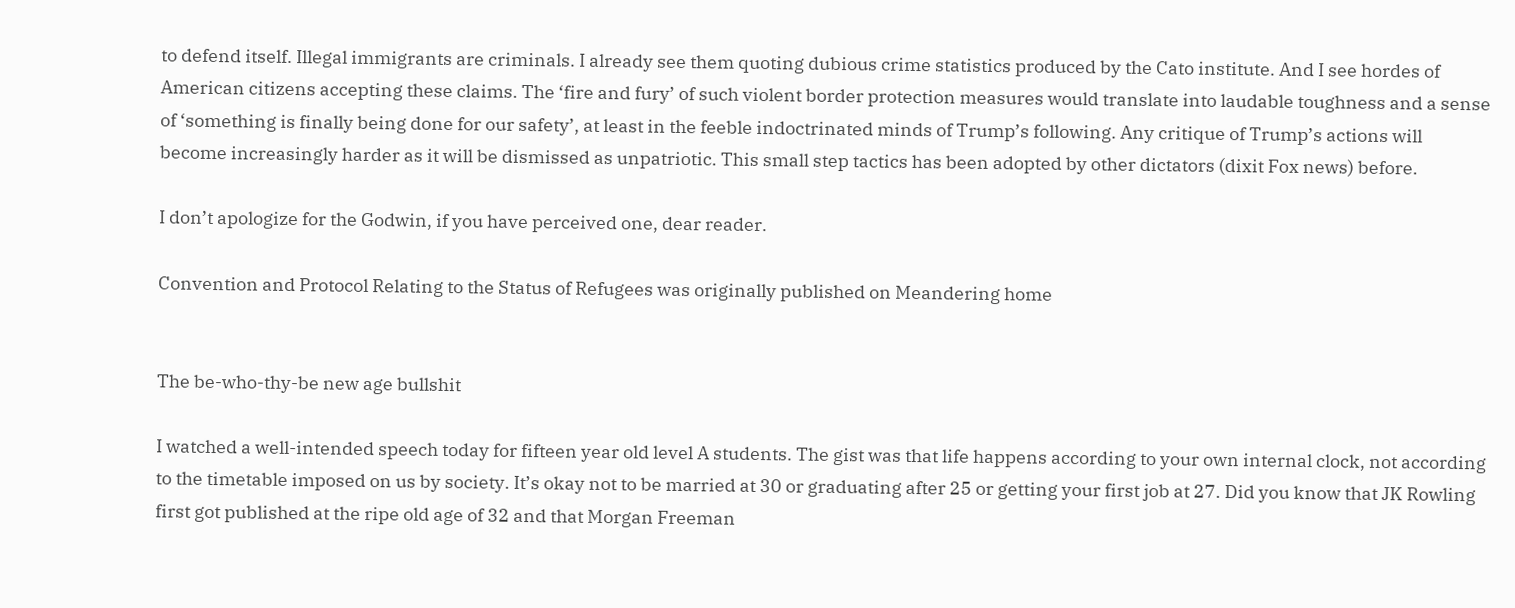to defend itself. Illegal immigrants are criminals. I already see them quoting dubious crime statistics produced by the Cato institute. And I see hordes of American citizens accepting these claims. The ‘fire and fury’ of such violent border protection measures would translate into laudable toughness and a sense of ‘something is finally being done for our safety’, at least in the feeble indoctrinated minds of Trump’s following. Any critique of Trump’s actions will become increasingly harder as it will be dismissed as unpatriotic. This small step tactics has been adopted by other dictators (dixit Fox news) before.

I don’t apologize for the Godwin, if you have perceived one, dear reader.

Convention and Protocol Relating to the Status of Refugees was originally published on Meandering home


The be-who-thy-be new age bullshit

I watched a well-intended speech today for fifteen year old level A students. The gist was that life happens according to your own internal clock, not according to the timetable imposed on us by society. It’s okay not to be married at 30 or graduating after 25 or getting your first job at 27. Did you know that JK Rowling first got published at the ripe old age of 32 and that Morgan Freeman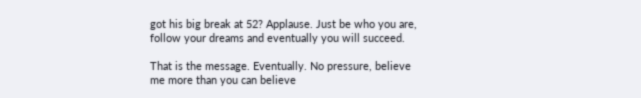got his big break at 52? Applause. Just be who you are, follow your dreams and eventually you will succeed.

That is the message. Eventually. No pressure, believe me more than you can believe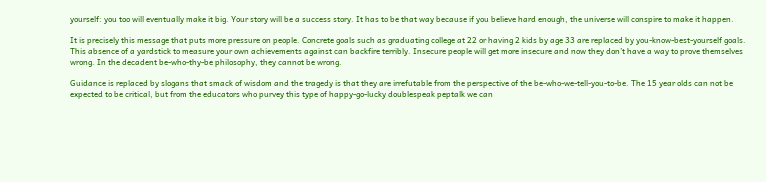yourself: you too will eventually make it big. Your story will be a success story. It has to be that way because if you believe hard enough, the universe will conspire to make it happen.

It is precisely this message that puts more pressure on people. Concrete goals such as graduating college at 22 or having 2 kids by age 33 are replaced by you-know-best-yourself goals. This absence of a yardstick to measure your own achievements against can backfire terribly. Insecure people will get more insecure and now they don’t have a way to prove themselves wrong. In the decadent be-who-thy-be philosophy, they cannot be wrong.

Guidance is replaced by slogans that smack of wisdom and the tragedy is that they are irrefutable from the perspective of the be-who-we-tell-you-to-be. The 15 year olds can not be expected to be critical, but from the educators who purvey this type of happy-go-lucky doublespeak peptalk we can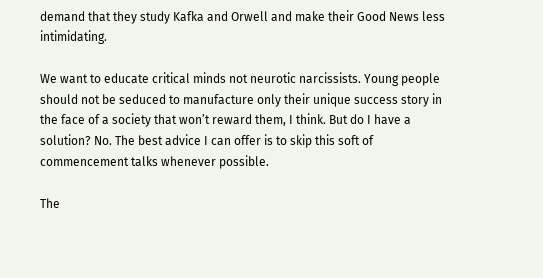demand that they study Kafka and Orwell and make their Good News less intimidating.

We want to educate critical minds not neurotic narcissists. Young people should not be seduced to manufacture only their unique success story in the face of a society that won’t reward them, I think. But do I have a solution? No. The best advice I can offer is to skip this soft of commencement talks whenever possible.

The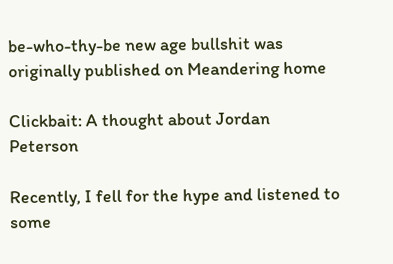be-who-thy-be new age bullshit was originally published on Meandering home

Clickbait: A thought about Jordan Peterson

Recently, I fell for the hype and listened to some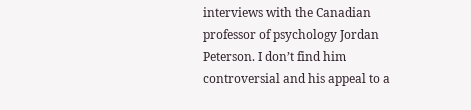interviews with the Canadian professor of psychology Jordan Peterson. I don’t find him controversial and his appeal to a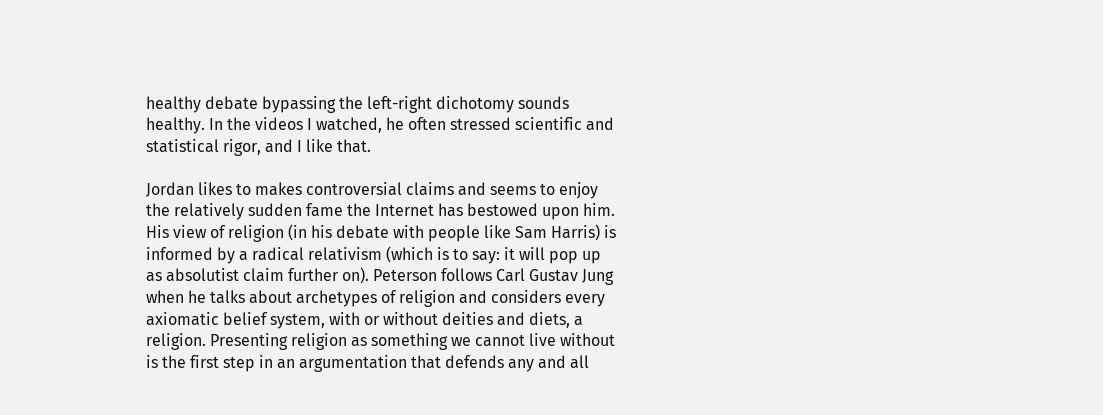healthy debate bypassing the left-right dichotomy sounds healthy. In the videos I watched, he often stressed scientific and statistical rigor, and I like that.

Jordan likes to makes controversial claims and seems to enjoy the relatively sudden fame the Internet has bestowed upon him. His view of religion (in his debate with people like Sam Harris) is informed by a radical relativism (which is to say: it will pop up as absolutist claim further on). Peterson follows Carl Gustav Jung when he talks about archetypes of religion and considers every axiomatic belief system, with or without deities and diets, a religion. Presenting religion as something we cannot live without is the first step in an argumentation that defends any and all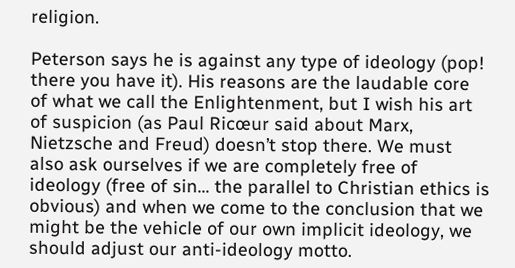religion.

Peterson says he is against any type of ideology (pop! there you have it). His reasons are the laudable core of what we call the Enlightenment, but I wish his art of suspicion (as Paul Ricœur said about Marx, Nietzsche and Freud) doesn’t stop there. We must also ask ourselves if we are completely free of ideology (free of sin… the parallel to Christian ethics is obvious) and when we come to the conclusion that we might be the vehicle of our own implicit ideology, we should adjust our anti-ideology motto.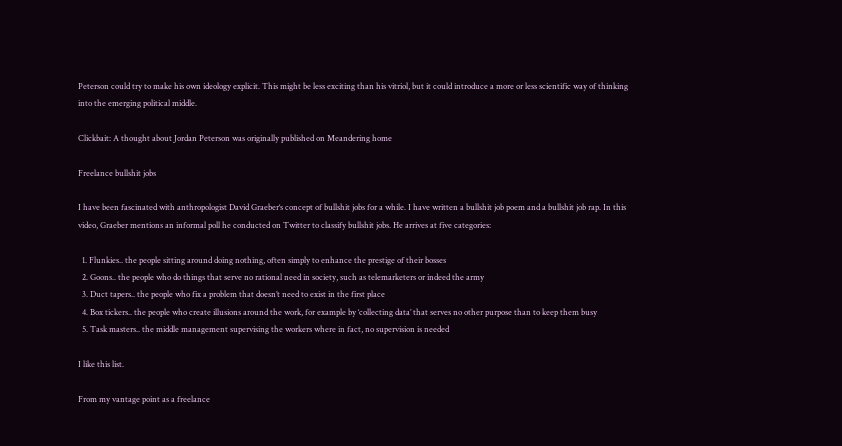Peterson could try to make his own ideology explicit. This might be less exciting than his vitriol, but it could introduce a more or less scientific way of thinking into the emerging political middle.

Clickbait: A thought about Jordan Peterson was originally published on Meandering home

Freelance bullshit jobs

I have been fascinated with anthropologist David Graeber‘s concept of bullshit jobs for a while. I have written a bullshit job poem and a bullshit job rap. In this video, Graeber mentions an informal poll he conducted on Twitter to classify bullshit jobs. He arrives at five categories:

  1. Flunkies.. the people sitting around doing nothing, often simply to enhance the prestige of their bosses
  2. Goons.. the people who do things that serve no rational need in society, such as telemarketers or indeed the army
  3. Duct tapers.. the people who fix a problem that doesn’t need to exist in the first place
  4. Box tickers.. the people who create illusions around the work, for example by ‘collecting data’ that serves no other purpose than to keep them busy
  5. Task masters.. the middle management supervising the workers where in fact, no supervision is needed

I like this list.

From my vantage point as a freelance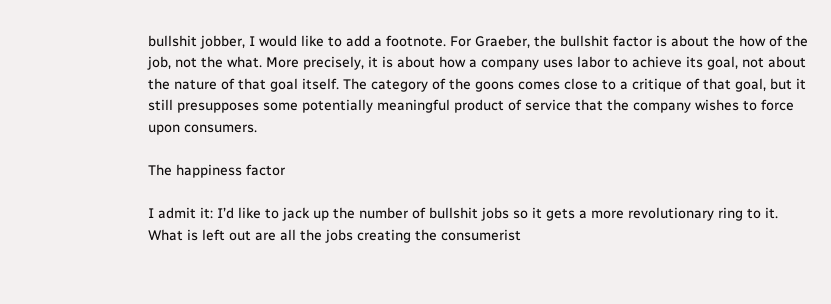bullshit jobber, I would like to add a footnote. For Graeber, the bullshit factor is about the how of the job, not the what. More precisely, it is about how a company uses labor to achieve its goal, not about the nature of that goal itself. The category of the goons comes close to a critique of that goal, but it still presupposes some potentially meaningful product of service that the company wishes to force upon consumers.

The happiness factor

I admit it: I’d like to jack up the number of bullshit jobs so it gets a more revolutionary ring to it. What is left out are all the jobs creating the consumerist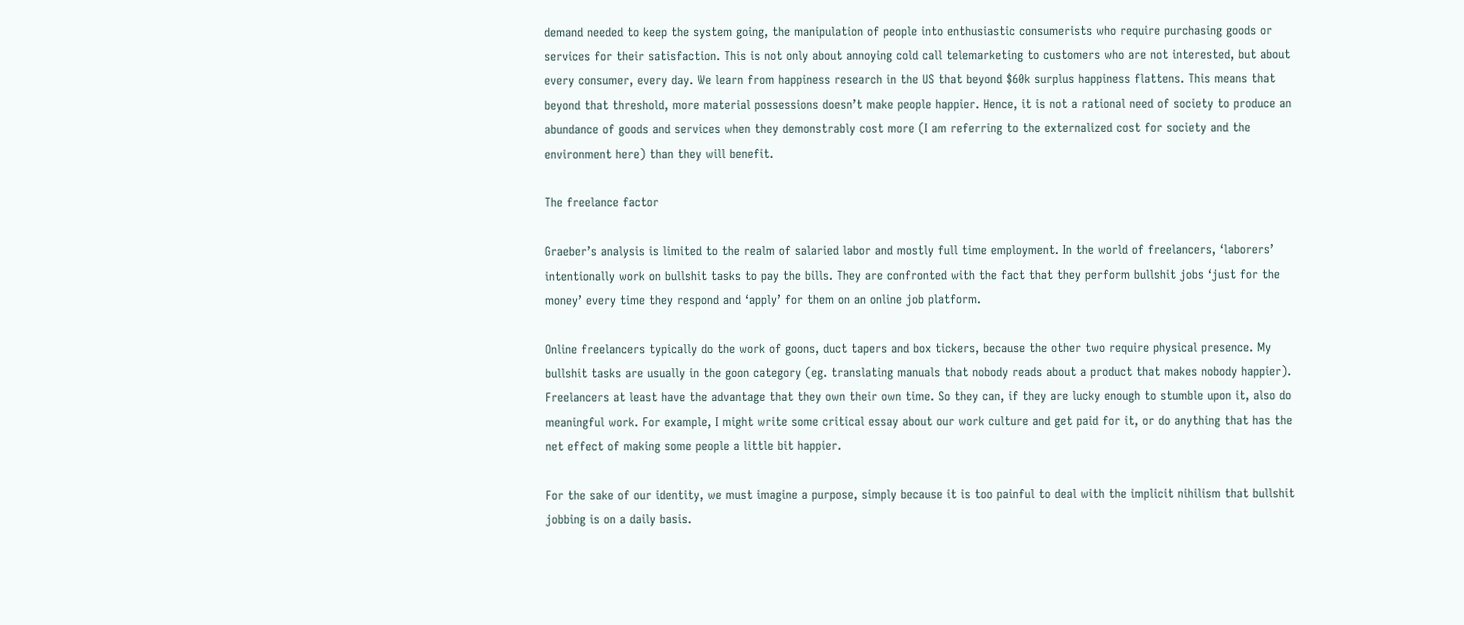demand needed to keep the system going, the manipulation of people into enthusiastic consumerists who require purchasing goods or services for their satisfaction. This is not only about annoying cold call telemarketing to customers who are not interested, but about every consumer, every day. We learn from happiness research in the US that beyond $60k surplus happiness flattens. This means that beyond that threshold, more material possessions doesn’t make people happier. Hence, it is not a rational need of society to produce an abundance of goods and services when they demonstrably cost more (I am referring to the externalized cost for society and the environment here) than they will benefit.

The freelance factor

Graeber’s analysis is limited to the realm of salaried labor and mostly full time employment. In the world of freelancers, ‘laborers’ intentionally work on bullshit tasks to pay the bills. They are confronted with the fact that they perform bullshit jobs ‘just for the money’ every time they respond and ‘apply’ for them on an online job platform.

Online freelancers typically do the work of goons, duct tapers and box tickers, because the other two require physical presence. My bullshit tasks are usually in the goon category (eg. translating manuals that nobody reads about a product that makes nobody happier). Freelancers at least have the advantage that they own their own time. So they can, if they are lucky enough to stumble upon it, also do meaningful work. For example, I might write some critical essay about our work culture and get paid for it, or do anything that has the net effect of making some people a little bit happier.

For the sake of our identity, we must imagine a purpose, simply because it is too painful to deal with the implicit nihilism that bullshit jobbing is on a daily basis.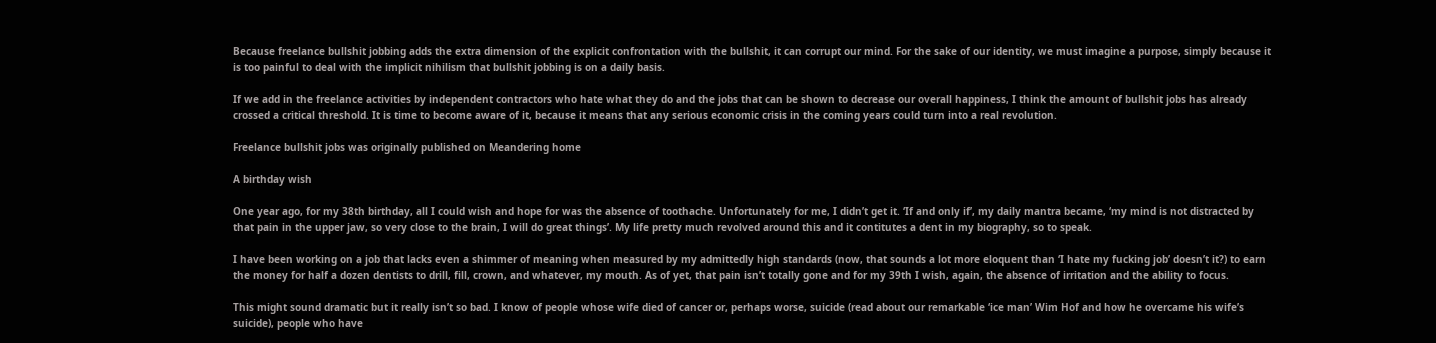Because freelance bullshit jobbing adds the extra dimension of the explicit confrontation with the bullshit, it can corrupt our mind. For the sake of our identity, we must imagine a purpose, simply because it is too painful to deal with the implicit nihilism that bullshit jobbing is on a daily basis.

If we add in the freelance activities by independent contractors who hate what they do and the jobs that can be shown to decrease our overall happiness, I think the amount of bullshit jobs has already crossed a critical threshold. It is time to become aware of it, because it means that any serious economic crisis in the coming years could turn into a real revolution.

Freelance bullshit jobs was originally published on Meandering home

A birthday wish

One year ago, for my 38th birthday, all I could wish and hope for was the absence of toothache. Unfortunately for me, I didn’t get it. ‘If and only if’, my daily mantra became, ‘my mind is not distracted by that pain in the upper jaw, so very close to the brain, I will do great things’. My life pretty much revolved around this and it contitutes a dent in my biography, so to speak.

I have been working on a job that lacks even a shimmer of meaning when measured by my admittedly high standards (now, that sounds a lot more eloquent than ‘I hate my fucking job’ doesn’t it?) to earn the money for half a dozen dentists to drill, fill, crown, and whatever, my mouth. As of yet, that pain isn’t totally gone and for my 39th I wish, again, the absence of irritation and the ability to focus.

This might sound dramatic but it really isn’t so bad. I know of people whose wife died of cancer or, perhaps worse, suicide (read about our remarkable ‘ice man’ Wim Hof and how he overcame his wife’s suicide), people who have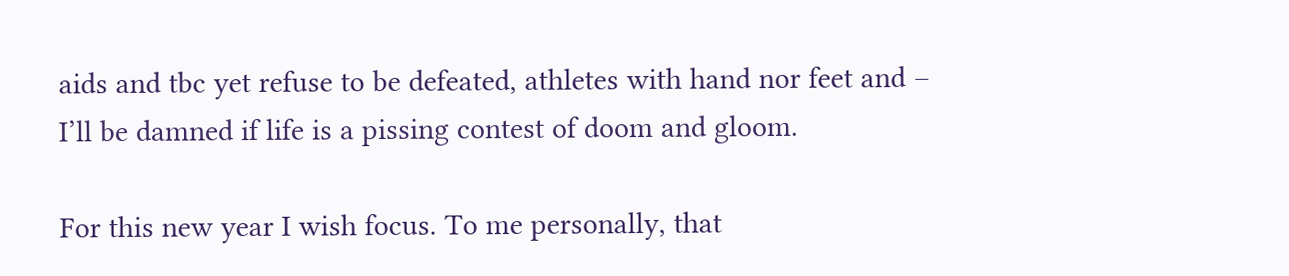aids and tbc yet refuse to be defeated, athletes with hand nor feet and – I’ll be damned if life is a pissing contest of doom and gloom.

For this new year I wish focus. To me personally, that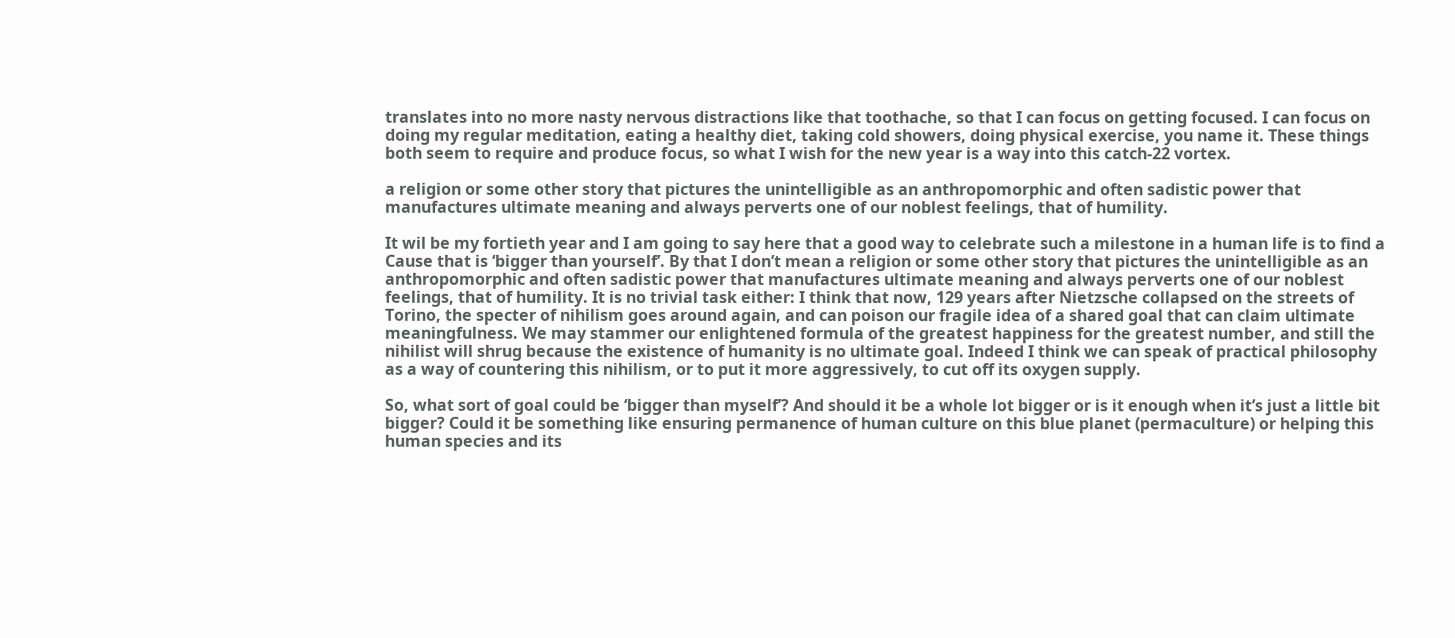translates into no more nasty nervous distractions like that toothache, so that I can focus on getting focused. I can focus on doing my regular meditation, eating a healthy diet, taking cold showers, doing physical exercise, you name it. These things both seem to require and produce focus, so what I wish for the new year is a way into this catch-22 vortex.

a religion or some other story that pictures the unintelligible as an anthropomorphic and often sadistic power that manufactures ultimate meaning and always perverts one of our noblest feelings, that of humility.

It wil be my fortieth year and I am going to say here that a good way to celebrate such a milestone in a human life is to find a Cause that is ‘bigger than yourself’. By that I don’t mean a religion or some other story that pictures the unintelligible as an anthropomorphic and often sadistic power that manufactures ultimate meaning and always perverts one of our noblest feelings, that of humility. It is no trivial task either: I think that now, 129 years after Nietzsche collapsed on the streets of Torino, the specter of nihilism goes around again, and can poison our fragile idea of a shared goal that can claim ultimate meaningfulness. We may stammer our enlightened formula of the greatest happiness for the greatest number, and still the nihilist will shrug because the existence of humanity is no ultimate goal. Indeed I think we can speak of practical philosophy as a way of countering this nihilism, or to put it more aggressively, to cut off its oxygen supply.

So, what sort of goal could be ‘bigger than myself’? And should it be a whole lot bigger or is it enough when it’s just a little bit bigger? Could it be something like ensuring permanence of human culture on this blue planet (permaculture) or helping this human species and its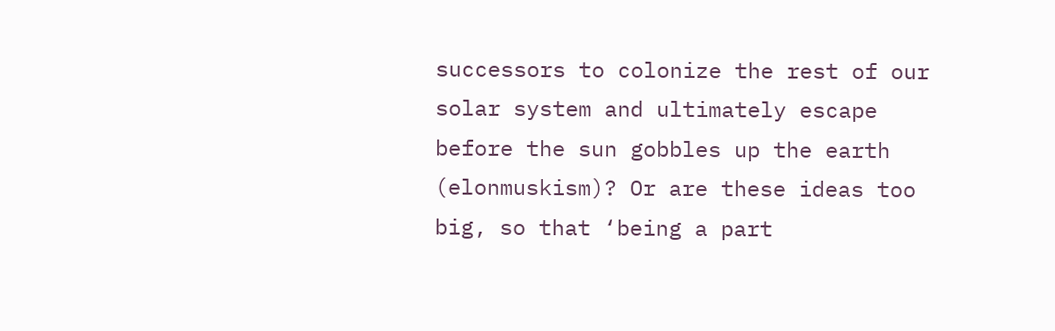successors to colonize the rest of our solar system and ultimately escape before the sun gobbles up the earth (elonmuskism)? Or are these ideas too big, so that ‘being a part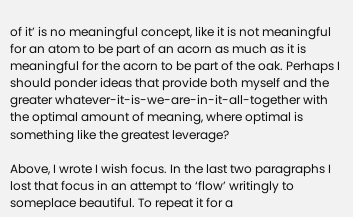of it’ is no meaningful concept, like it is not meaningful for an atom to be part of an acorn as much as it is meaningful for the acorn to be part of the oak. Perhaps I should ponder ideas that provide both myself and the greater whatever-it-is-we-are-in-it-all-together with the optimal amount of meaning, where optimal is something like the greatest leverage?

Above, I wrote I wish focus. In the last two paragraphs I lost that focus in an attempt to ‘flow’ writingly to someplace beautiful. To repeat it for a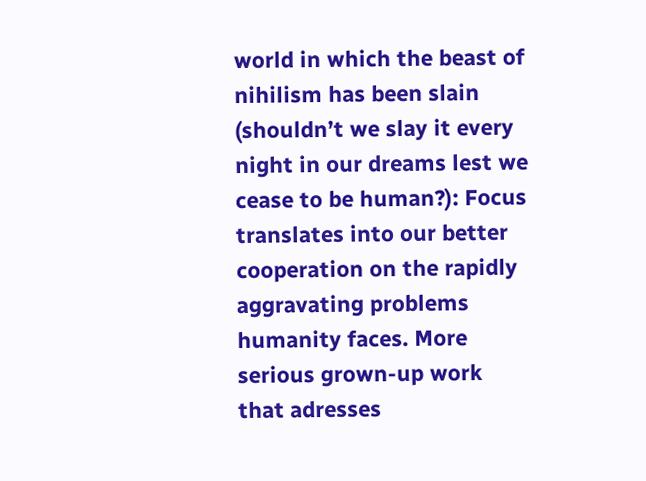world in which the beast of nihilism has been slain (shouldn’t we slay it every night in our dreams lest we cease to be human?): Focus translates into our better cooperation on the rapidly aggravating problems humanity faces. More serious grown-up work that adresses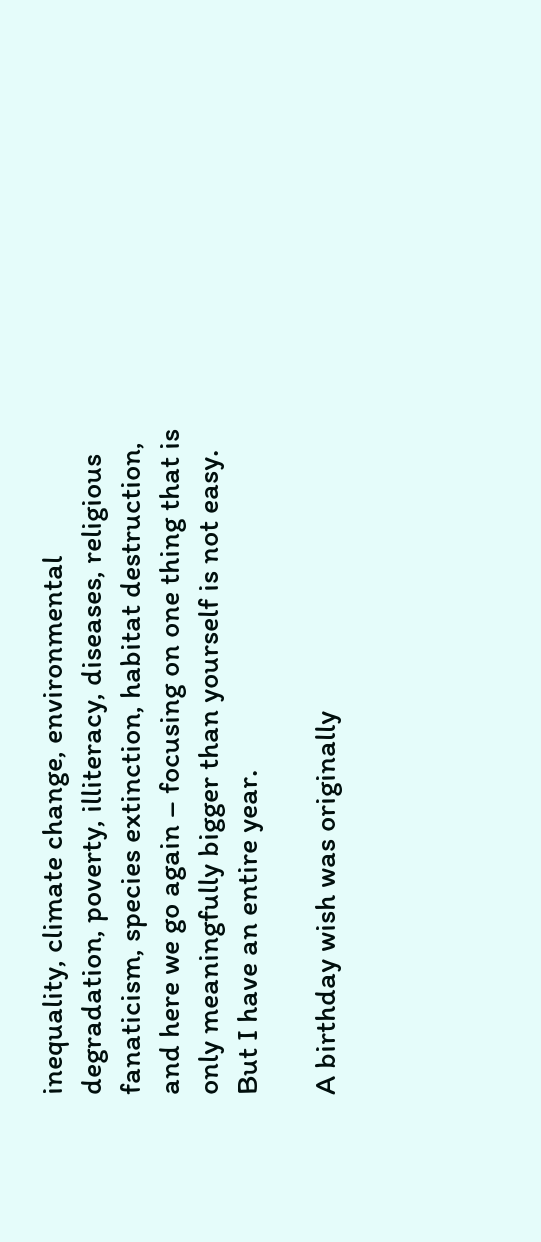inequality, climate change, environmental degradation, poverty, illiteracy, diseases, religious fanaticism, species extinction, habitat destruction, and here we go again – focusing on one thing that is only meaningfully bigger than yourself is not easy. But I have an entire year.

A birthday wish was originally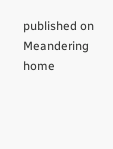published on Meandering home